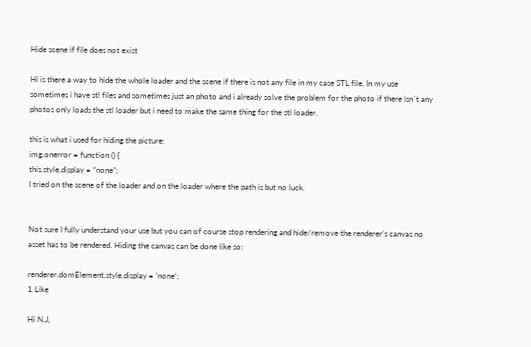Hide scene if file does not exist

Hi is there a way to hide the whole loader and the scene if there is not any file in my case STL file. In my use sometimes i have stl files and sometimes just an photo and i already solve the problem for the photo if there isn`t any photos only loads the stl loader but i need to make the same thing for the stl loader.

this is what i used for hiding the picture:
img.onerror = function () {
this.style.display = “none”;
I tried on the scene of the loader and on the loader where the path is but no luck.


Not sure I fully understand your use but you can of course stop rendering and hide/remove the renderer’s canvas no asset has to be rendered. Hiding the canvas can be done like so:

renderer.domElement.style.display = 'none';
1 Like

Hi N.J,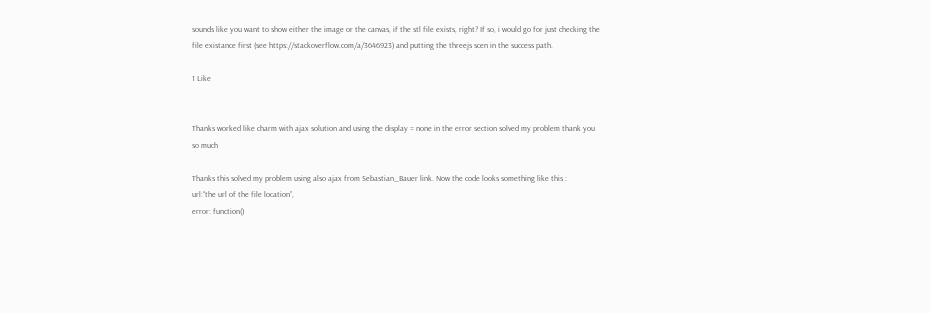sounds like you want to show either the image or the canvas, if the stl file exists, right? If so, i would go for just checking the file existance first (see https://stackoverflow.com/a/3646923) and putting the threejs scen in the success path.

1 Like


Thanks worked like charm with ajax solution and using the display = none in the error section solved my problem thank you so much

Thanks this solved my problem using also ajax from Sebastian_Bauer link. Now the code looks something like this :
url:“the url of the file location”,
error: function()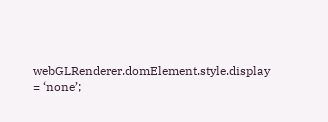webGLRenderer.domElement.style.display = ‘none’;